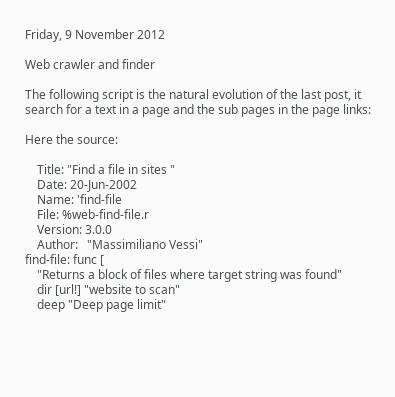Friday, 9 November 2012

Web crawler and finder

The following script is the natural evolution of the last post, it search for a text in a page and the sub pages in the page links:

Here the source:

    Title: "Find a file in sites "
    Date: 20-Jun-2002
    Name: 'find-file
    File: %web-find-file.r
    Version: 3.0.0
    Author:   "Massimiliano Vessi"
find-file: func [
    "Returns a block of files where target string was found"
    dir [url!] "website to scan"
    deep "Deep page limit"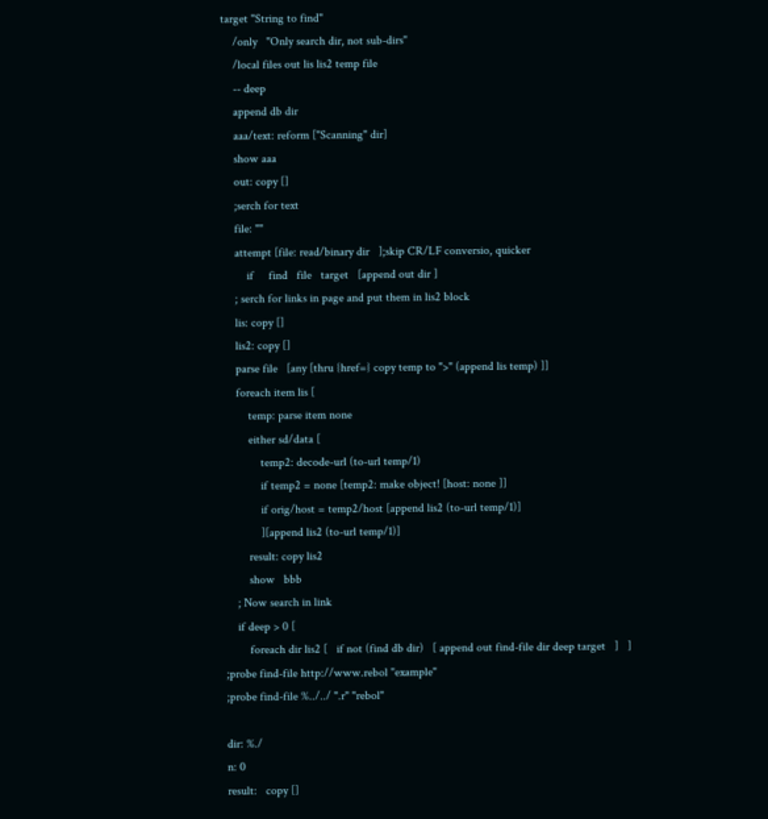target "String to find"
    /only   "Only search dir, not sub-dirs"
    /local files out lis lis2 temp file
    -- deep
    append db dir
    aaa/text: reform ["Scanning" dir]
    show aaa
    out: copy []
    ;serch for text
    file: ""
    attempt [file: read/binary dir   ];skip CR/LF conversio, quicker
        if     find   file   target   [append out dir ]
    ; serch for links in page and put them in lis2 block
    lis: copy []
    lis2: copy []
    parse file   [any [thru {href=} copy temp to ">" (append lis temp) ]]
    foreach item lis [
        temp: parse item none
        either sd/data [
            temp2: decode-url (to-url temp/1)
            if temp2 = none [temp2: make object! [host: none ]]
            if orig/host = temp2/host [append lis2 (to-url temp/1)]
            ][append lis2 (to-url temp/1)]
        result: copy lis2
        show   bbb
    ; Now search in link
    if deep > 0 [
        foreach dir lis2 [   if not (find db dir)   [ append out find-file dir deep target   ]   ]
;probe find-file http://www.rebol "example"
;probe find-file %../../ ".r" "rebol"

dir: %./
n: 0
result:   copy []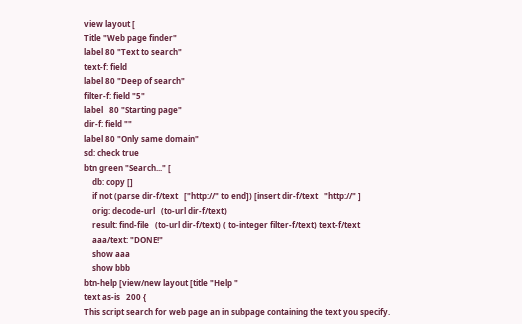view layout [
Title "Web page finder"
label 80 "Text to search"
text-f: field
label 80 "Deep of search"
filter-f: field "5"
label   80 "Starting page"
dir-f: field ""
label 80 "Only same domain"
sd: check true
btn green "Search..." [
    db: copy []
    if not (parse dir-f/text   ["http://" to end]) [insert dir-f/text   "http://" ]
    orig: decode-url   (to-url dir-f/text)
    result: find-file   (to-url dir-f/text) ( to-integer filter-f/text) text-f/text
    aaa/text: "DONE!"
    show aaa
    show bbb
btn-help [view/new layout [title "Help "
text as-is   200 {
This script search for web page an in subpage containing the text you specify.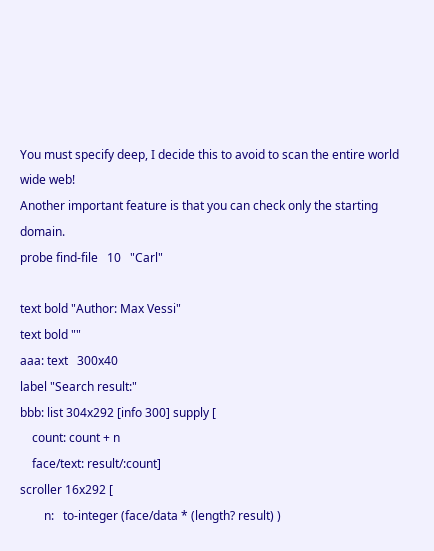You must specify deep, I decide this to avoid to scan the entire world wide web!
Another important feature is that you can check only the starting domain.
probe find-file   10   "Carl"

text bold "Author: Max Vessi"
text bold ""
aaa: text   300x40
label "Search result:"
bbb: list 304x292 [info 300] supply [
    count: count + n
    face/text: result/:count]
scroller 16x292 [
        n:   to-integer (face/data * (length? result) )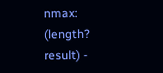nmax: (length? result) -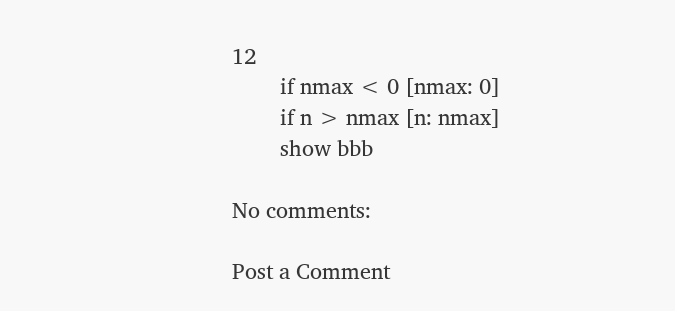12
        if nmax < 0 [nmax: 0]
        if n > nmax [n: nmax]
        show bbb

No comments:

Post a Comment